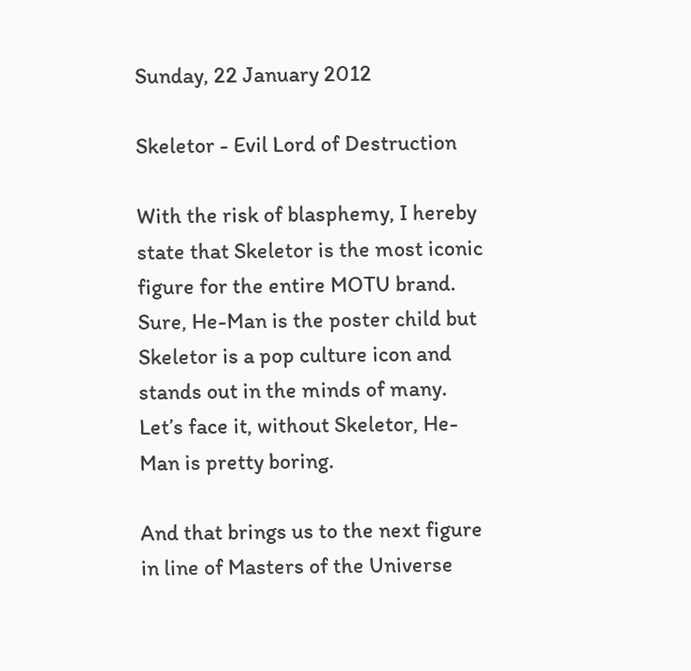Sunday, 22 January 2012

Skeletor - Evil Lord of Destruction

With the risk of blasphemy, I hereby state that Skeletor is the most iconic figure for the entire MOTU brand. Sure, He-Man is the poster child but Skeletor is a pop culture icon and stands out in the minds of many. Let’s face it, without Skeletor, He-Man is pretty boring.

And that brings us to the next figure in line of Masters of the Universe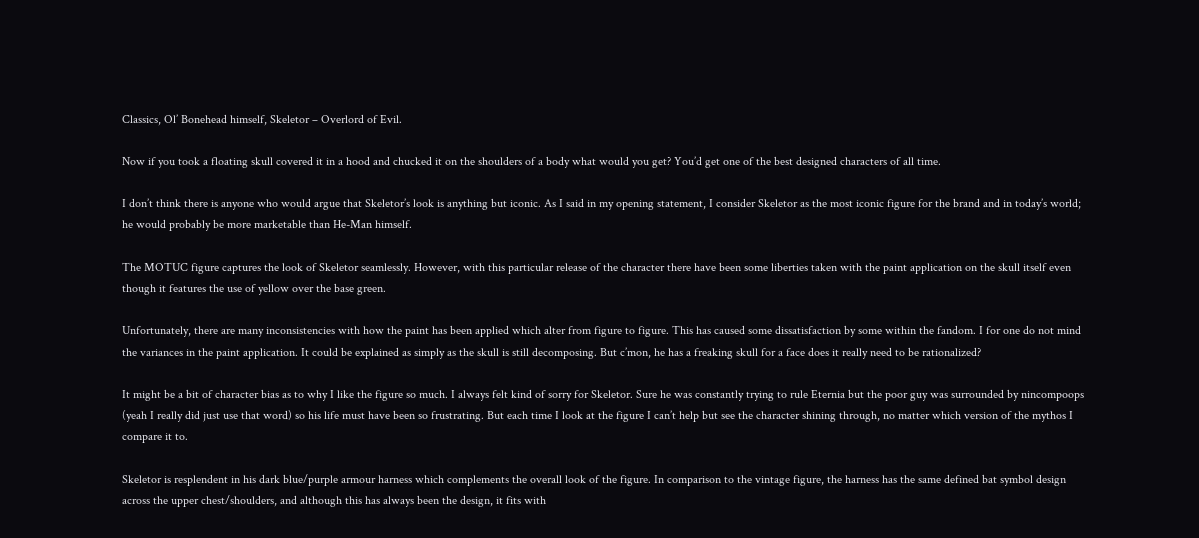Classics, Ol’ Bonehead himself, Skeletor – Overlord of Evil.

Now if you took a floating skull covered it in a hood and chucked it on the shoulders of a body what would you get? You’d get one of the best designed characters of all time.

I don’t think there is anyone who would argue that Skeletor’s look is anything but iconic. As I said in my opening statement, I consider Skeletor as the most iconic figure for the brand and in today’s world; he would probably be more marketable than He-Man himself.

The MOTUC figure captures the look of Skeletor seamlessly. However, with this particular release of the character there have been some liberties taken with the paint application on the skull itself even though it features the use of yellow over the base green.

Unfortunately, there are many inconsistencies with how the paint has been applied which alter from figure to figure. This has caused some dissatisfaction by some within the fandom. I for one do not mind the variances in the paint application. It could be explained as simply as the skull is still decomposing. But c’mon, he has a freaking skull for a face does it really need to be rationalized?

It might be a bit of character bias as to why I like the figure so much. I always felt kind of sorry for Skeletor. Sure he was constantly trying to rule Eternia but the poor guy was surrounded by nincompoops (yeah I really did just use that word) so his life must have been so frustrating. But each time I look at the figure I can’t help but see the character shining through, no matter which version of the mythos I compare it to.

Skeletor is resplendent in his dark blue/purple armour harness which complements the overall look of the figure. In comparison to the vintage figure, the harness has the same defined bat symbol design across the upper chest/shoulders, and although this has always been the design, it fits with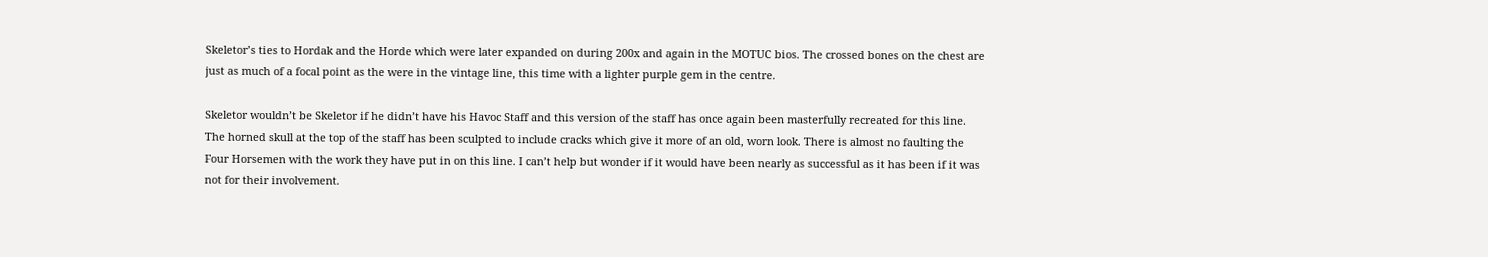Skeletor’s ties to Hordak and the Horde which were later expanded on during 200x and again in the MOTUC bios. The crossed bones on the chest are just as much of a focal point as the were in the vintage line, this time with a lighter purple gem in the centre.

Skeletor wouldn’t be Skeletor if he didn’t have his Havoc Staff and this version of the staff has once again been masterfully recreated for this line. The horned skull at the top of the staff has been sculpted to include cracks which give it more of an old, worn look. There is almost no faulting the Four Horsemen with the work they have put in on this line. I can’t help but wonder if it would have been nearly as successful as it has been if it was not for their involvement.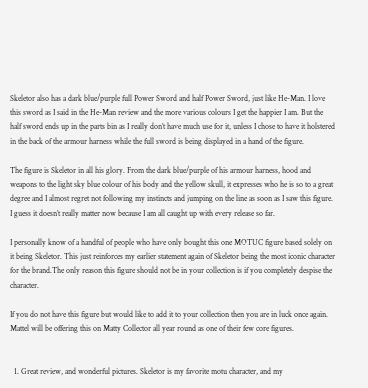Skeletor also has a dark blue/purple full Power Sword and half Power Sword, just like He-Man. I love this sword as I said in the He-Man review and the more various colours I get the happier I am. But the half sword ends up in the parts bin as I really don’t have much use for it, unless I chose to have it holstered in the back of the armour harness while the full sword is being displayed in a hand of the figure.

The figure is Skeletor in all his glory. From the dark blue/purple of his armour harness, hood and weapons to the light sky blue colour of his body and the yellow skull, it expresses who he is so to a great degree and I almost regret not following my instincts and jumping on the line as soon as I saw this figure. I guess it doesn’t really matter now because I am all caught up with every release so far.

I personally know of a handful of people who have only bought this one MOTUC figure based solely on it being Skeletor. This just reinforces my earlier statement again of Skeletor being the most iconic character for the brand.The only reason this figure should not be in your collection is if you completely despise the character.

If you do not have this figure but would like to add it to your collection then you are in luck once again. Mattel will be offering this on Matty Collector all year round as one of their few core figures.


  1. Great review, and wonderful pictures. Skeletor is my favorite motu character, and my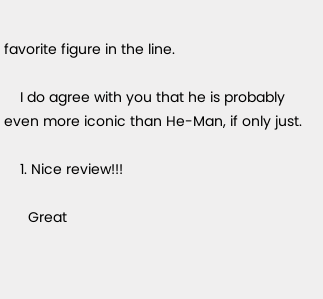favorite figure in the line.

    I do agree with you that he is probably even more iconic than He-Man, if only just.

    1. Nice review!!!

      Great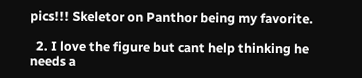pics!!! Skeletor on Panthor being my favorite.

  2. I love the figure but cant help thinking he needs a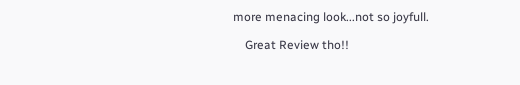more menacing look...not so joyfull.

    Great Review tho!!